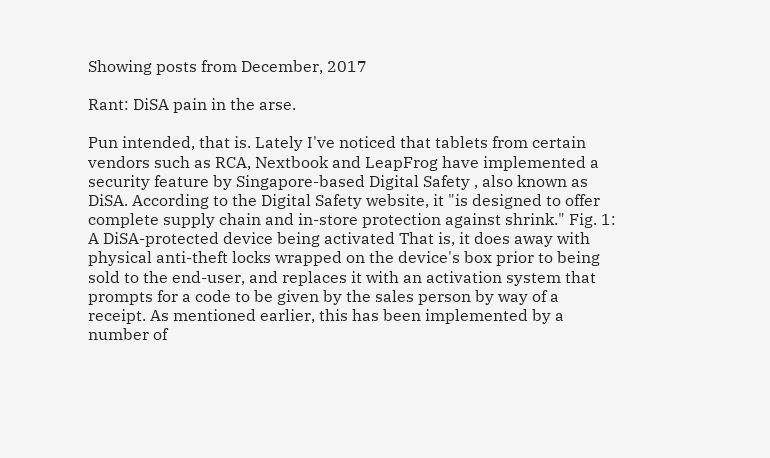Showing posts from December, 2017

Rant: DiSA pain in the arse.

Pun intended, that is. Lately I've noticed that tablets from certain vendors such as RCA, Nextbook and LeapFrog have implemented a security feature by Singapore-based Digital Safety , also known as DiSA. According to the Digital Safety website, it "is designed to offer complete supply chain and in-store protection against shrink." Fig. 1: A DiSA-protected device being activated That is, it does away with physical anti-theft locks wrapped on the device's box prior to being sold to the end-user, and replaces it with an activation system that prompts for a code to be given by the sales person by way of a receipt. As mentioned earlier, this has been implemented by a number of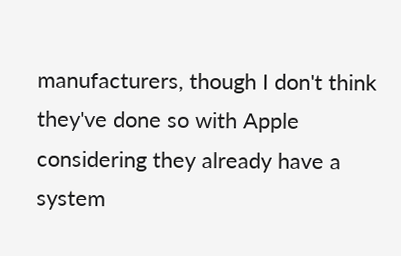manufacturers, though I don't think they've done so with Apple considering they already have a system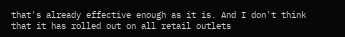that's already effective enough as it is. And I don't think that it has rolled out on all retail outlets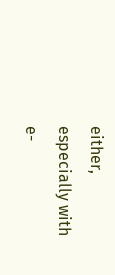either, especially with e-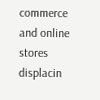commerce and online stores displacin